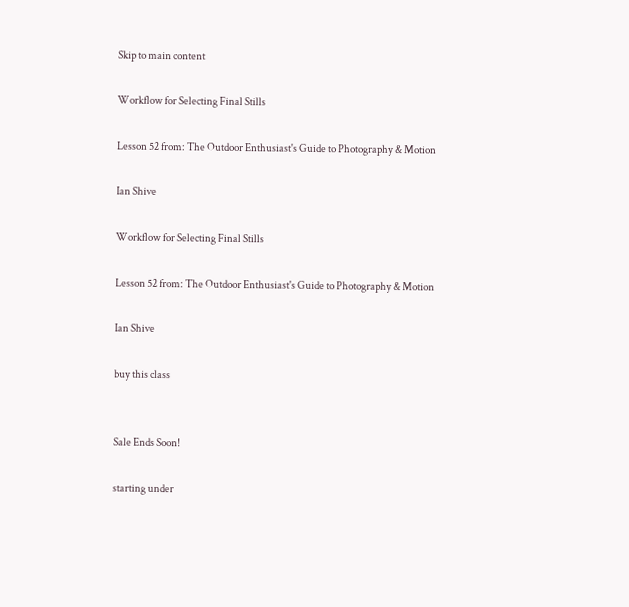Skip to main content

Workflow for Selecting Final Stills

Lesson 52 from: The Outdoor Enthusiast's Guide to Photography & Motion

Ian Shive

Workflow for Selecting Final Stills

Lesson 52 from: The Outdoor Enthusiast's Guide to Photography & Motion

Ian Shive

buy this class


Sale Ends Soon!

starting under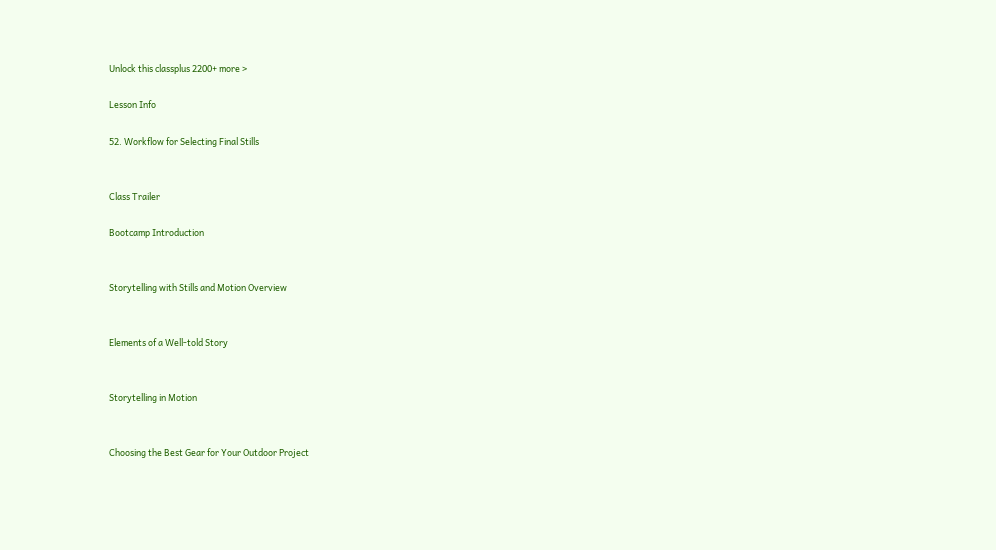Unlock this classplus 2200+ more >

Lesson Info

52. Workflow for Selecting Final Stills


Class Trailer

Bootcamp Introduction


Storytelling with Stills and Motion Overview


Elements of a Well-told Story


Storytelling in Motion


Choosing the Best Gear for Your Outdoor Project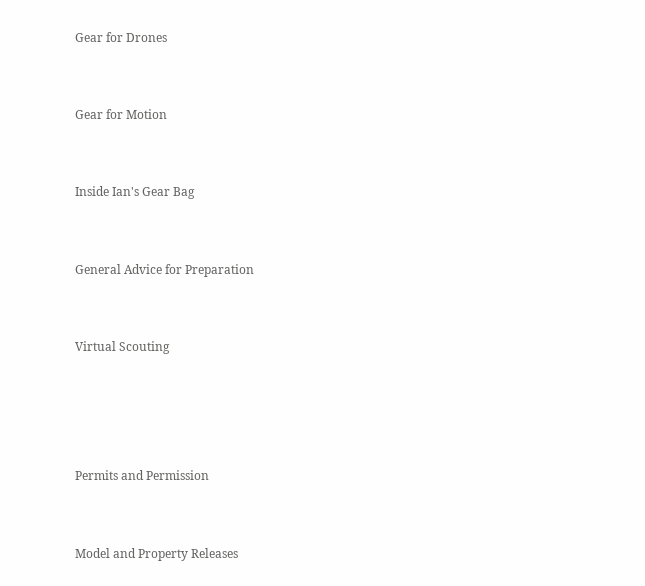Gear for Drones


Gear for Motion


Inside Ian's Gear Bag


General Advice for Preparation


Virtual Scouting




Permits and Permission


Model and Property Releases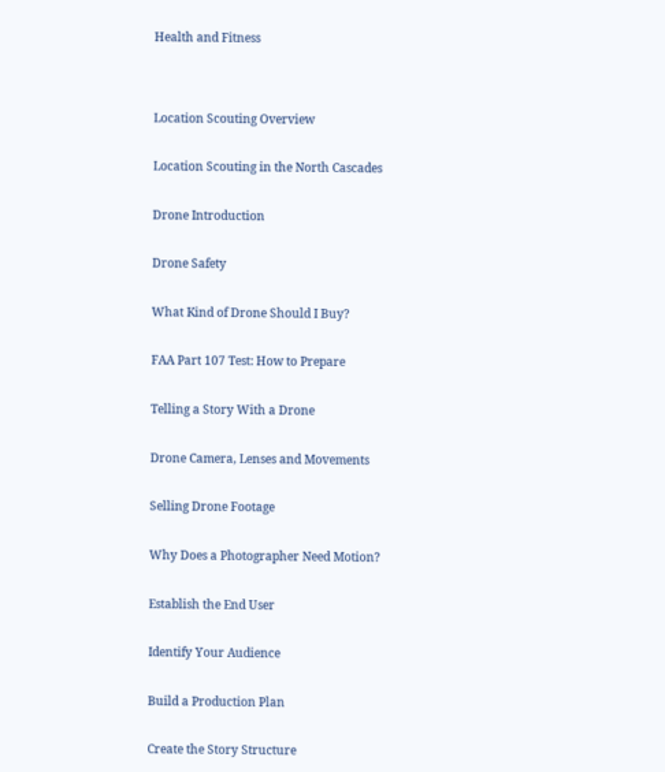Health and Fitness




Location Scouting Overview


Location Scouting in the North Cascades


Drone Introduction


Drone Safety


What Kind of Drone Should I Buy?


FAA Part 107 Test: How to Prepare


Telling a Story With a Drone


Drone Camera, Lenses and Movements


Selling Drone Footage


Why Does a Photographer Need Motion?


Establish the End User


Identify Your Audience


Build a Production Plan


Create the Story Structure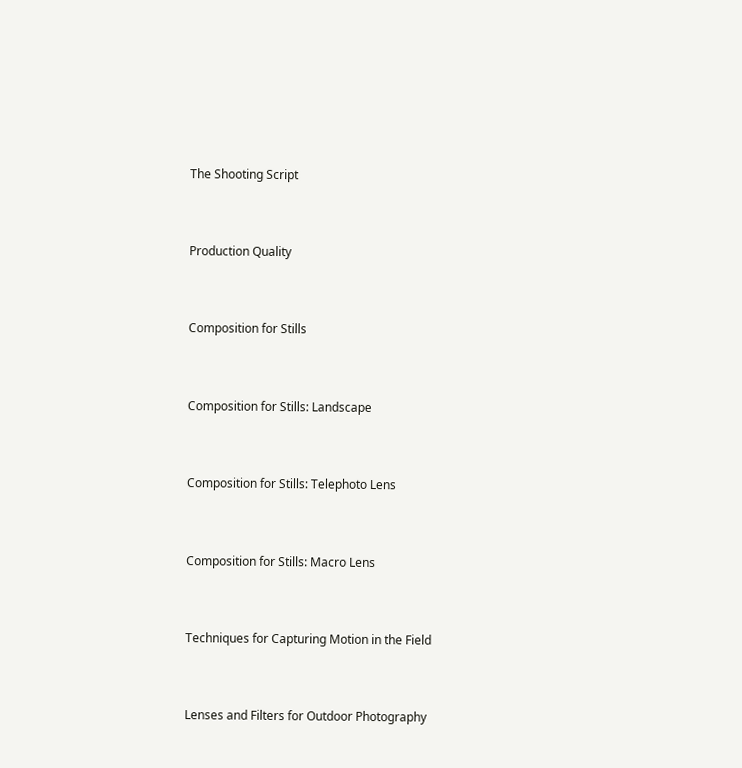The Shooting Script


Production Quality


Composition for Stills


Composition for Stills: Landscape


Composition for Stills: Telephoto Lens


Composition for Stills: Macro Lens


Techniques for Capturing Motion in the Field


Lenses and Filters for Outdoor Photography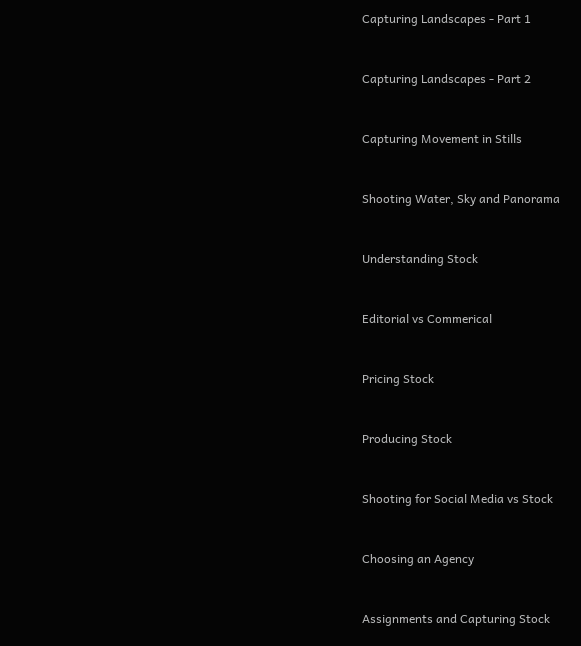Capturing Landscapes - Part 1


Capturing Landscapes - Part 2


Capturing Movement in Stills


Shooting Water, Sky and Panorama


Understanding Stock


Editorial vs Commerical


Pricing Stock


Producing Stock


Shooting for Social Media vs Stock


Choosing an Agency


Assignments and Capturing Stock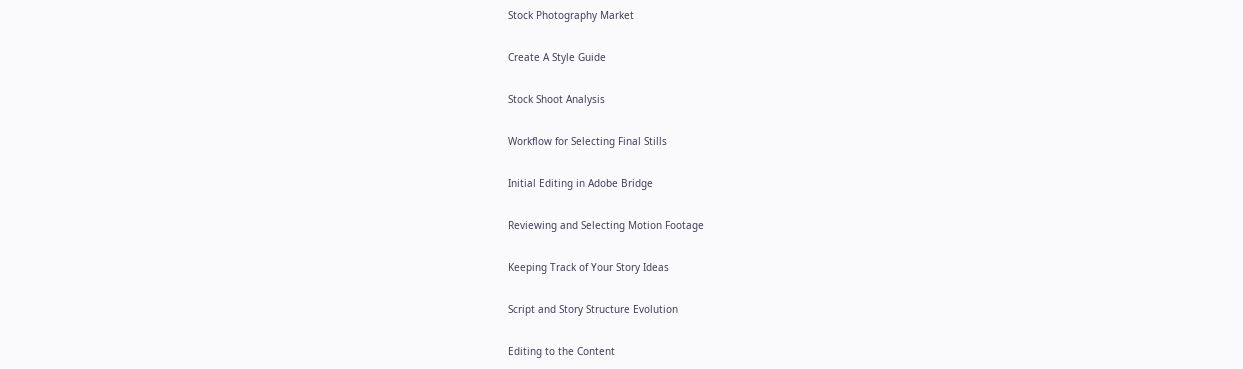Stock Photography Market


Create A Style Guide


Stock Shoot Analysis


Workflow for Selecting Final Stills


Initial Editing in Adobe Bridge


Reviewing and Selecting Motion Footage


Keeping Track of Your Story Ideas


Script and Story Structure Evolution


Editing to the Content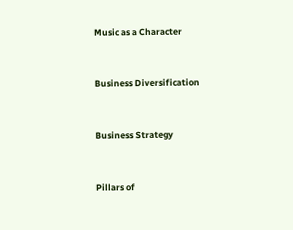Music as a Character


Business Diversification


Business Strategy


Pillars of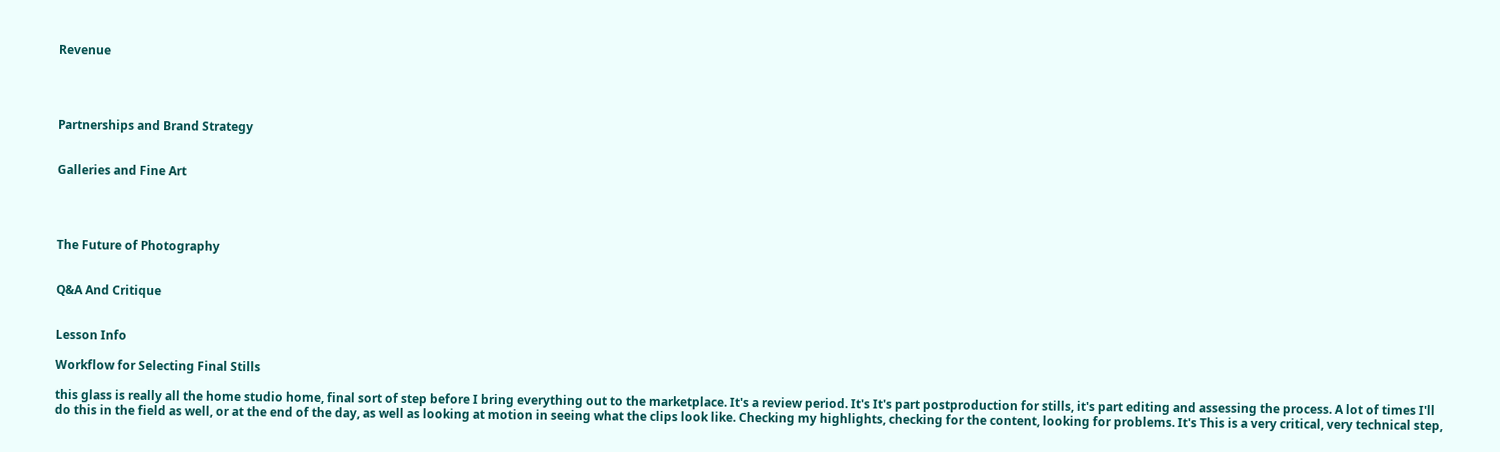Revenue




Partnerships and Brand Strategy


Galleries and Fine Art




The Future of Photography


Q&A And Critique


Lesson Info

Workflow for Selecting Final Stills

this glass is really all the home studio home, final sort of step before I bring everything out to the marketplace. It's a review period. It's It's part postproduction for stills, it's part editing and assessing the process. A lot of times I'll do this in the field as well, or at the end of the day, as well as looking at motion in seeing what the clips look like. Checking my highlights, checking for the content, looking for problems. It's This is a very critical, very technical step,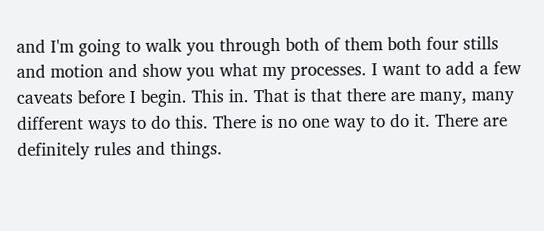and I'm going to walk you through both of them both four stills and motion and show you what my processes. I want to add a few caveats before I begin. This in. That is that there are many, many different ways to do this. There is no one way to do it. There are definitely rules and things.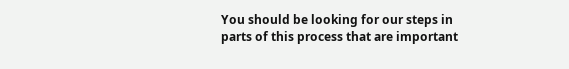You should be looking for our steps in parts of this process that are important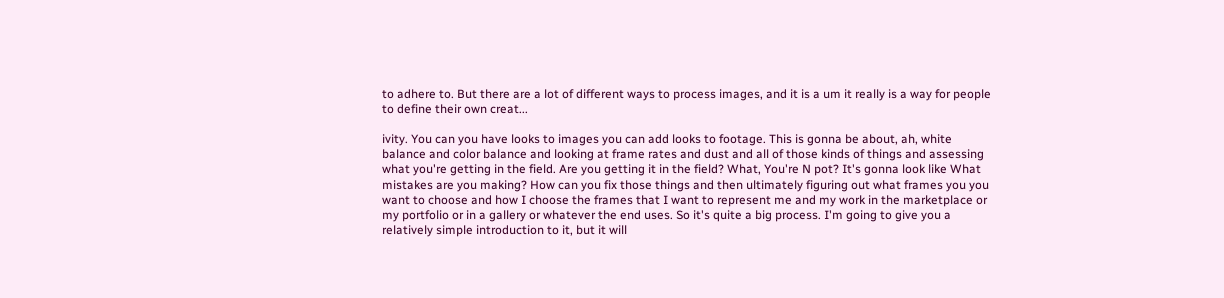to adhere to. But there are a lot of different ways to process images, and it is a um it really is a way for people to define their own creat...

ivity. You can you have looks to images you can add looks to footage. This is gonna be about, ah, white balance and color balance and looking at frame rates and dust and all of those kinds of things and assessing what you're getting in the field. Are you getting it in the field? What, You're N pot? It's gonna look like What mistakes are you making? How can you fix those things and then ultimately figuring out what frames you you want to choose and how I choose the frames that I want to represent me and my work in the marketplace or my portfolio or in a gallery or whatever the end uses. So it's quite a big process. I'm going to give you a relatively simple introduction to it, but it will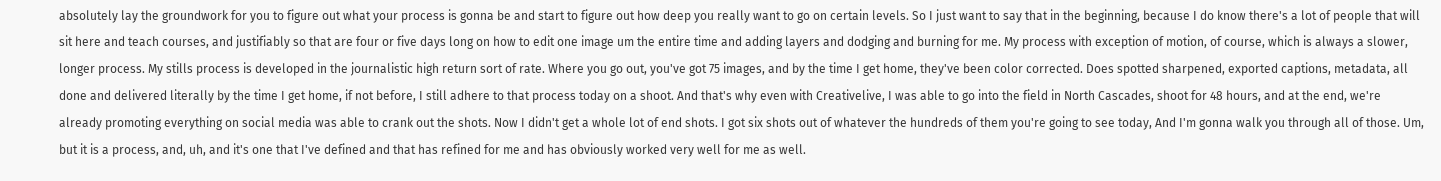absolutely lay the groundwork for you to figure out what your process is gonna be and start to figure out how deep you really want to go on certain levels. So I just want to say that in the beginning, because I do know there's a lot of people that will sit here and teach courses, and justifiably so that are four or five days long on how to edit one image um the entire time and adding layers and dodging and burning for me. My process with exception of motion, of course, which is always a slower, longer process. My stills process is developed in the journalistic high return sort of rate. Where you go out, you've got 75 images, and by the time I get home, they've been color corrected. Does spotted sharpened, exported captions, metadata, all done and delivered literally by the time I get home, if not before, I still adhere to that process today on a shoot. And that's why even with Creativelive, I was able to go into the field in North Cascades, shoot for 48 hours, and at the end, we're already promoting everything on social media was able to crank out the shots. Now I didn't get a whole lot of end shots. I got six shots out of whatever the hundreds of them you're going to see today, And I'm gonna walk you through all of those. Um, but it is a process, and, uh, and it's one that I've defined and that has refined for me and has obviously worked very well for me as well.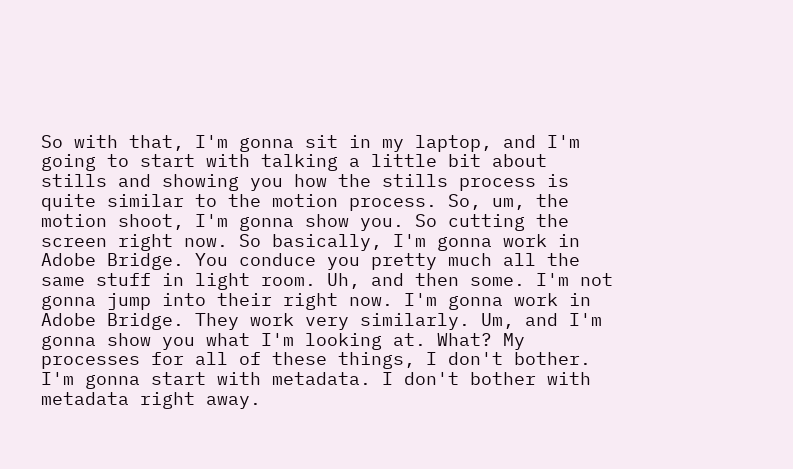So with that, I'm gonna sit in my laptop, and I'm going to start with talking a little bit about stills and showing you how the stills process is quite similar to the motion process. So, um, the motion shoot, I'm gonna show you. So cutting the screen right now. So basically, I'm gonna work in Adobe Bridge. You conduce you pretty much all the same stuff in light room. Uh, and then some. I'm not gonna jump into their right now. I'm gonna work in Adobe Bridge. They work very similarly. Um, and I'm gonna show you what I'm looking at. What? My processes for all of these things, I don't bother. I'm gonna start with metadata. I don't bother with metadata right away.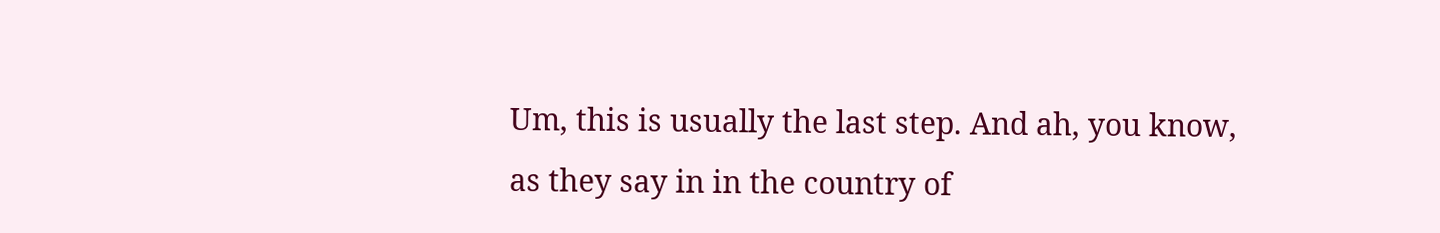Um, this is usually the last step. And ah, you know, as they say in in the country of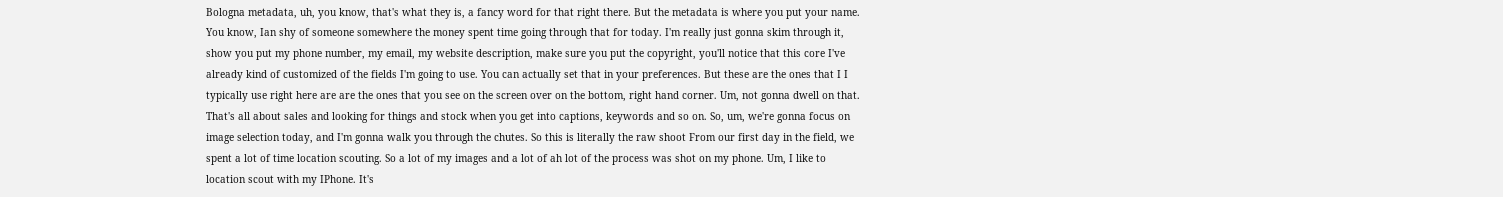Bologna metadata, uh, you know, that's what they is, a fancy word for that right there. But the metadata is where you put your name. You know, Ian shy of someone somewhere the money spent time going through that for today. I'm really just gonna skim through it, show you put my phone number, my email, my website description, make sure you put the copyright, you'll notice that this core I've already kind of customized of the fields I'm going to use. You can actually set that in your preferences. But these are the ones that I I typically use right here are are the ones that you see on the screen over on the bottom, right hand corner. Um, not gonna dwell on that. That's all about sales and looking for things and stock when you get into captions, keywords and so on. So, um, we're gonna focus on image selection today, and I'm gonna walk you through the chutes. So this is literally the raw shoot From our first day in the field, we spent a lot of time location scouting. So a lot of my images and a lot of ah lot of the process was shot on my phone. Um, I like to location scout with my IPhone. It's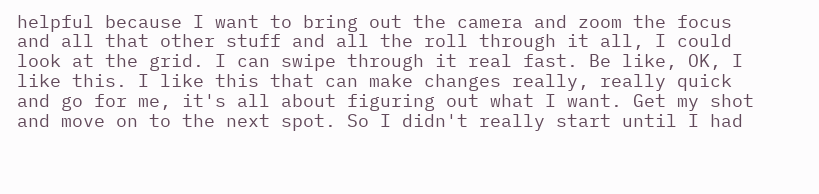helpful because I want to bring out the camera and zoom the focus and all that other stuff and all the roll through it all, I could look at the grid. I can swipe through it real fast. Be like, OK, I like this. I like this that can make changes really, really quick and go for me, it's all about figuring out what I want. Get my shot and move on to the next spot. So I didn't really start until I had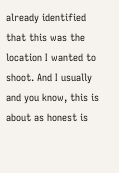already identified that this was the location I wanted to shoot. And I usually and you know, this is about as honest is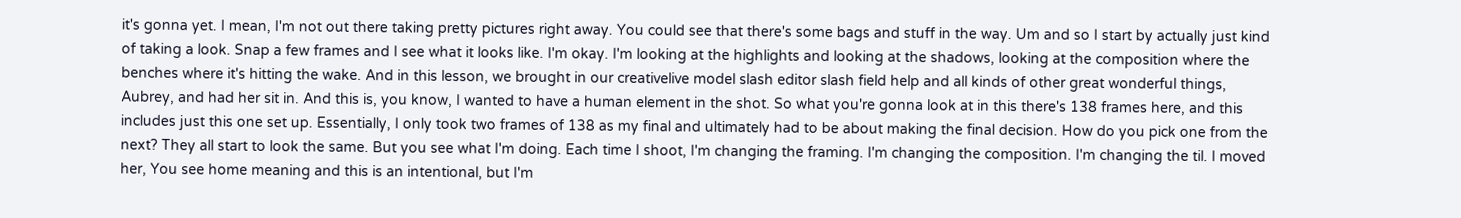it's gonna yet. I mean, I'm not out there taking pretty pictures right away. You could see that there's some bags and stuff in the way. Um and so I start by actually just kind of taking a look. Snap a few frames and I see what it looks like. I'm okay. I'm looking at the highlights and looking at the shadows, looking at the composition where the benches where it's hitting the wake. And in this lesson, we brought in our creativelive model slash editor slash field help and all kinds of other great wonderful things, Aubrey, and had her sit in. And this is, you know, I wanted to have a human element in the shot. So what you're gonna look at in this there's 138 frames here, and this includes just this one set up. Essentially, I only took two frames of 138 as my final and ultimately had to be about making the final decision. How do you pick one from the next? They all start to look the same. But you see what I'm doing. Each time I shoot, I'm changing the framing. I'm changing the composition. I'm changing the til. I moved her, You see home meaning and this is an intentional, but I'm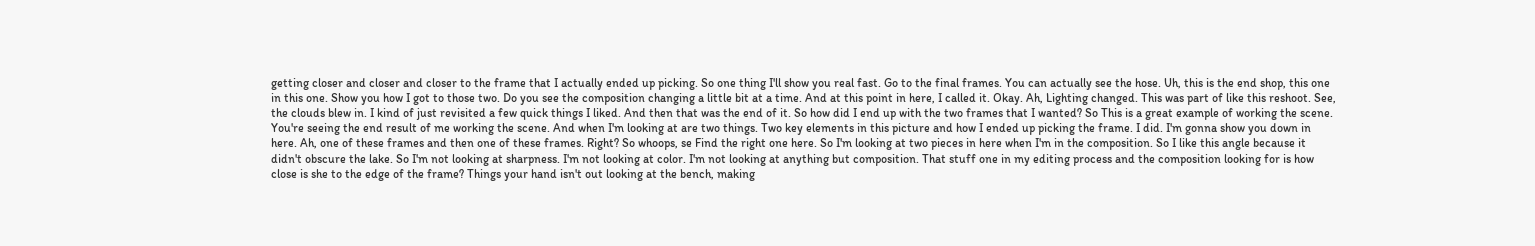getting closer and closer and closer to the frame that I actually ended up picking. So one thing I'll show you real fast. Go to the final frames. You can actually see the hose. Uh, this is the end shop, this one in this one. Show you how I got to those two. Do you see the composition changing a little bit at a time. And at this point in here, I called it. Okay. Ah, Lighting changed. This was part of like this reshoot. See, the clouds blew in. I kind of just revisited a few quick things I liked. And then that was the end of it. So how did I end up with the two frames that I wanted? So This is a great example of working the scene. You're seeing the end result of me working the scene. And when I'm looking at are two things. Two key elements in this picture and how I ended up picking the frame. I did. I'm gonna show you down in here. Ah, one of these frames and then one of these frames. Right? So whoops, se Find the right one here. So I'm looking at two pieces in here when I'm in the composition. So I like this angle because it didn't obscure the lake. So I'm not looking at sharpness. I'm not looking at color. I'm not looking at anything but composition. That stuff one in my editing process and the composition looking for is how close is she to the edge of the frame? Things your hand isn't out looking at the bench, making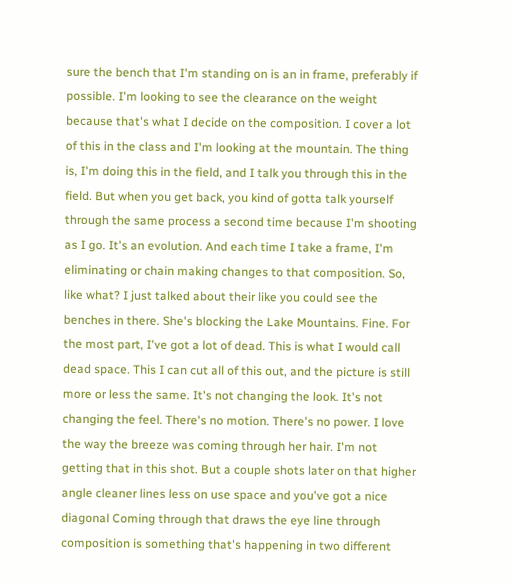sure the bench that I'm standing on is an in frame, preferably if possible. I'm looking to see the clearance on the weight because that's what I decide on the composition. I cover a lot of this in the class and I'm looking at the mountain. The thing is, I'm doing this in the field, and I talk you through this in the field. But when you get back, you kind of gotta talk yourself through the same process a second time because I'm shooting as I go. It's an evolution. And each time I take a frame, I'm eliminating or chain making changes to that composition. So, like what? I just talked about their like you could see the benches in there. She's blocking the Lake Mountains. Fine. For the most part, I've got a lot of dead. This is what I would call dead space. This I can cut all of this out, and the picture is still more or less the same. It's not changing the look. It's not changing the feel. There's no motion. There's no power. I love the way the breeze was coming through her hair. I'm not getting that in this shot. But a couple shots later on that higher angle cleaner lines less on use space and you've got a nice diagonal Coming through that draws the eye line through composition is something that's happening in two different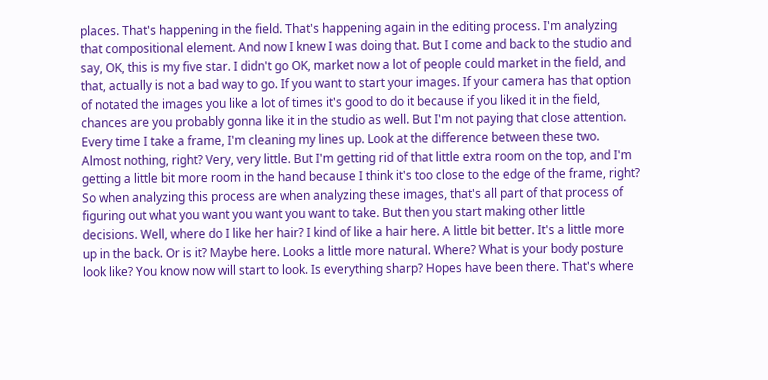places. That's happening in the field. That's happening again in the editing process. I'm analyzing that compositional element. And now I knew I was doing that. But I come and back to the studio and say, OK, this is my five star. I didn't go OK, market now a lot of people could market in the field, and that, actually is not a bad way to go. If you want to start your images. If your camera has that option of notated the images you like a lot of times it's good to do it because if you liked it in the field, chances are you probably gonna like it in the studio as well. But I'm not paying that close attention. Every time I take a frame, I'm cleaning my lines up. Look at the difference between these two. Almost nothing, right? Very, very little. But I'm getting rid of that little extra room on the top, and I'm getting a little bit more room in the hand because I think it's too close to the edge of the frame, right? So when analyzing this process are when analyzing these images, that's all part of that process of figuring out what you want you want you want to take. But then you start making other little decisions. Well, where do I like her hair? I kind of like a hair here. A little bit better. It's a little more up in the back. Or is it? Maybe here. Looks a little more natural. Where? What is your body posture look like? You know now will start to look. Is everything sharp? Hopes have been there. That's where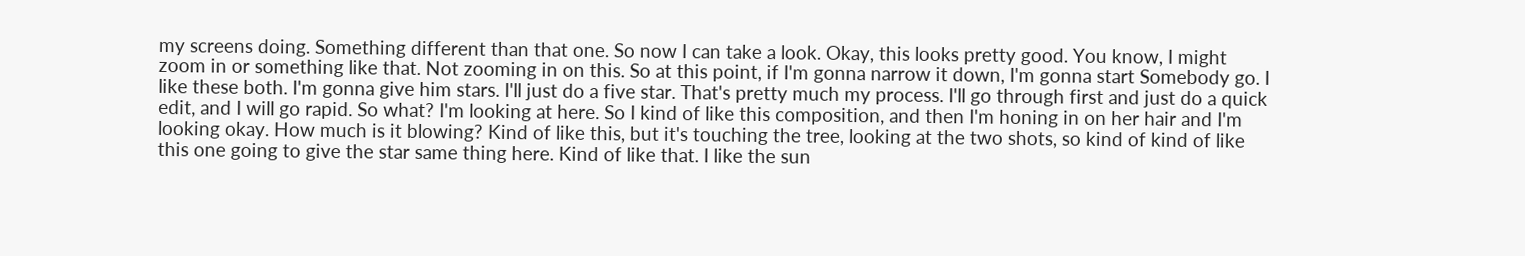my screens doing. Something different than that one. So now I can take a look. Okay, this looks pretty good. You know, I might zoom in or something like that. Not zooming in on this. So at this point, if I'm gonna narrow it down, I'm gonna start Somebody go. I like these both. I'm gonna give him stars. I'll just do a five star. That's pretty much my process. I'll go through first and just do a quick edit, and I will go rapid. So what? I'm looking at here. So I kind of like this composition, and then I'm honing in on her hair and I'm looking okay. How much is it blowing? Kind of like this, but it's touching the tree, looking at the two shots, so kind of kind of like this one going to give the star same thing here. Kind of like that. I like the sun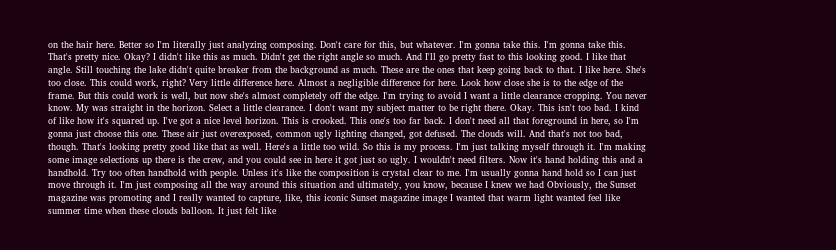on the hair here. Better so I'm literally just analyzing composing. Don't care for this, but whatever. I'm gonna take this. I'm gonna take this. That's pretty nice. Okay? I didn't like this as much. Didn't get the right angle so much. And I'll go pretty fast to this looking good. I like that angle. Still touching the lake didn't quite breaker from the background as much. These are the ones that keep going back to that. I like here. She's too close. This could work, right? Very little difference here. Almost a negligible difference for here. Look how close she is to the edge of the frame. But this could work is well, but now she's almost completely off the edge. I'm trying to avoid I want a little clearance cropping. You never know. My was straight in the horizon. Select a little clearance. I don't want my subject matter to be right there. Okay. This isn't too bad. I kind of like how it's squared up. I've got a nice level horizon. This is crooked. This one's too far back. I don't need all that foreground in here, so I'm gonna just choose this one. These air just overexposed, common ugly lighting changed, got defused. The clouds will. And that's not too bad, though. That's looking pretty good like that as well. Here's a little too wild. So this is my process. I'm just talking myself through it. I'm making some image selections up there is the crew, and you could see in here it got just so ugly. I wouldn't need filters. Now it's hand holding this and a handhold. Try too often handhold with people. Unless it's like the composition is crystal clear to me. I'm usually gonna hand hold so I can just move through it. I'm just composing all the way around this situation and ultimately, you know, because I knew we had Obviously, the Sunset magazine was promoting and I really wanted to capture, like, this iconic Sunset magazine image I wanted that warm light wanted feel like summer time when these clouds balloon. It just felt like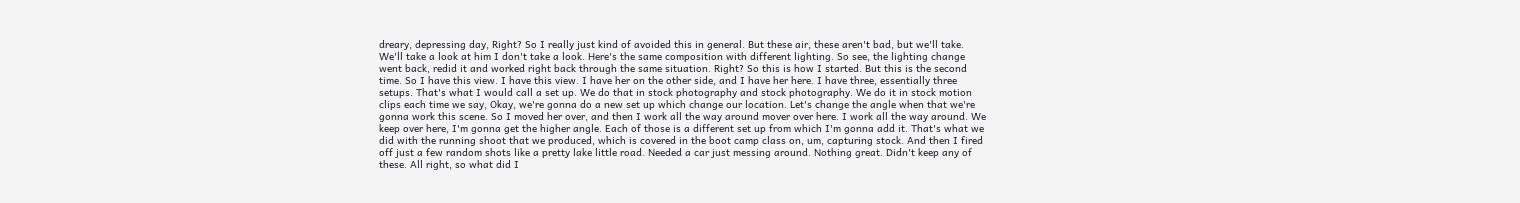dreary, depressing day, Right? So I really just kind of avoided this in general. But these air, these aren't bad, but we'll take. We'll take a look at him I don't take a look. Here's the same composition with different lighting. So see, the lighting change went back, redid it and worked right back through the same situation. Right? So this is how I started. But this is the second time. So I have this view. I have this view. I have her on the other side, and I have her here. I have three, essentially three setups. That's what I would call a set up. We do that in stock photography and stock photography. We do it in stock motion clips each time we say, Okay, we're gonna do a new set up which change our location. Let's change the angle when that we're gonna work this scene. So I moved her over, and then I work all the way around mover over here. I work all the way around. We keep over here, I'm gonna get the higher angle. Each of those is a different set up from which I'm gonna add it. That's what we did with the running shoot that we produced, which is covered in the boot camp class on, um, capturing stock. And then I fired off just a few random shots like a pretty lake little road. Needed a car just messing around. Nothing great. Didn't keep any of these. All right, so what did I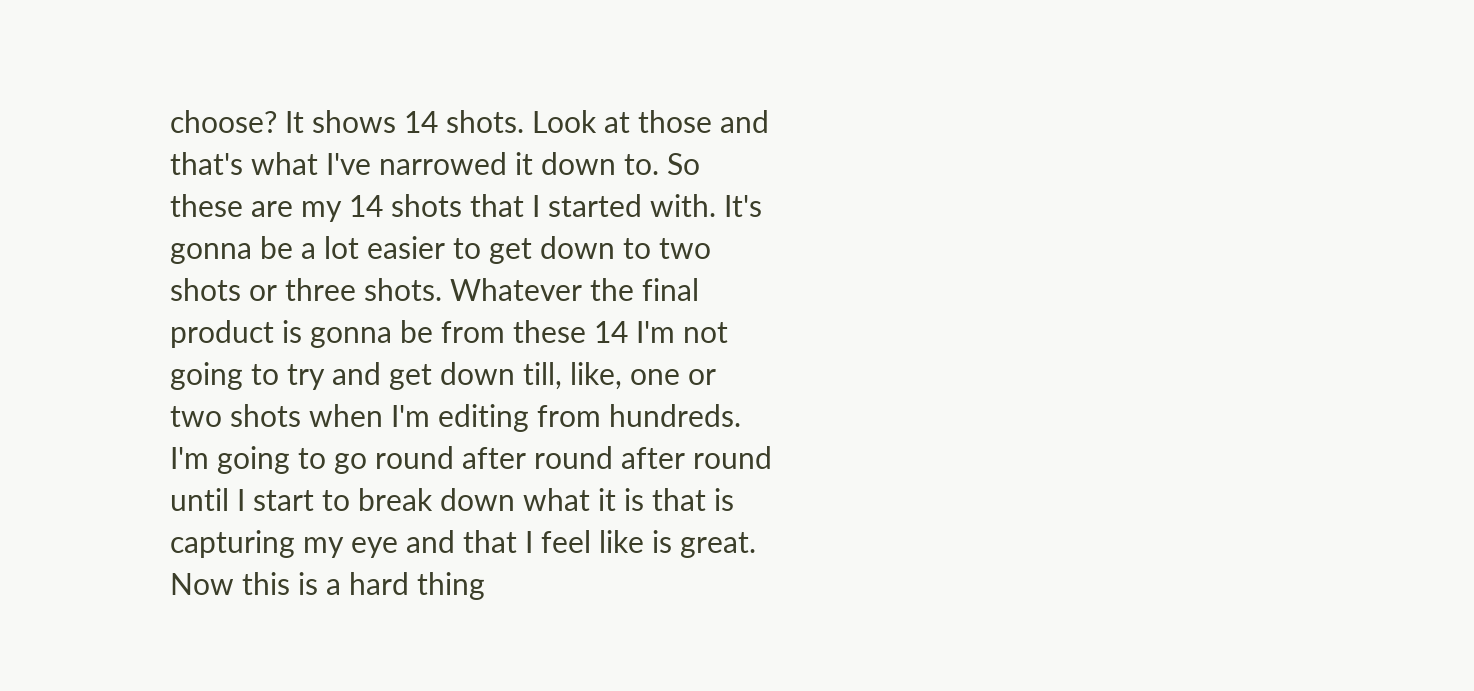choose? It shows 14 shots. Look at those and that's what I've narrowed it down to. So these are my 14 shots that I started with. It's gonna be a lot easier to get down to two shots or three shots. Whatever the final product is gonna be from these 14 I'm not going to try and get down till, like, one or two shots when I'm editing from hundreds. I'm going to go round after round after round until I start to break down what it is that is capturing my eye and that I feel like is great. Now this is a hard thing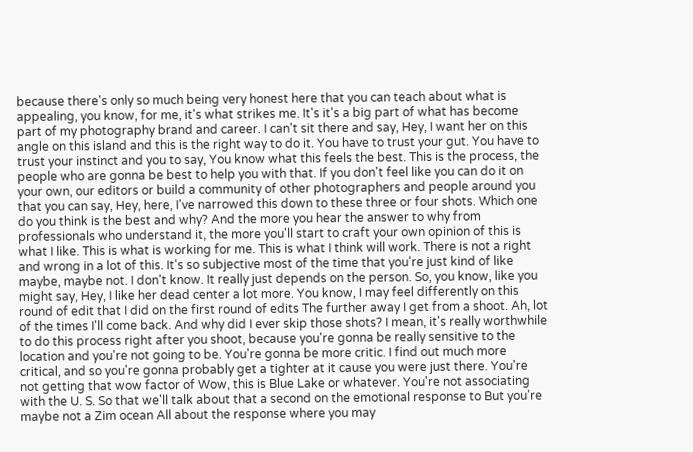because there's only so much being very honest here that you can teach about what is appealing, you know, for me, it's what strikes me. It's it's a big part of what has become part of my photography brand and career. I can't sit there and say, Hey, I want her on this angle on this island and this is the right way to do it. You have to trust your gut. You have to trust your instinct and you to say, You know what this feels the best. This is the process, the people who are gonna be best to help you with that. If you don't feel like you can do it on your own, our editors or build a community of other photographers and people around you that you can say, Hey, here, I've narrowed this down to these three or four shots. Which one do you think is the best and why? And the more you hear the answer to why from professionals who understand it, the more you'll start to craft your own opinion of this is what I like. This is what is working for me. This is what I think will work. There is not a right and wrong in a lot of this. It's so subjective most of the time that you're just kind of like maybe, maybe not. I don't know. It really just depends on the person. So, you know, like you might say, Hey, I like her dead center a lot more. You know, I may feel differently on this round of edit that I did on the first round of edits The further away I get from a shoot. Ah, lot of the times I'll come back. And why did I ever skip those shots? I mean, it's really worthwhile to do this process right after you shoot, because you're gonna be really sensitive to the location and you're not going to be. You're gonna be more critic. I find out much more critical, and so you're gonna probably get a tighter at it cause you were just there. You're not getting that wow factor of Wow, this is Blue Lake or whatever. You're not associating with the U. S. So that we'll talk about that a second on the emotional response to But you're maybe not a Zim ocean All about the response where you may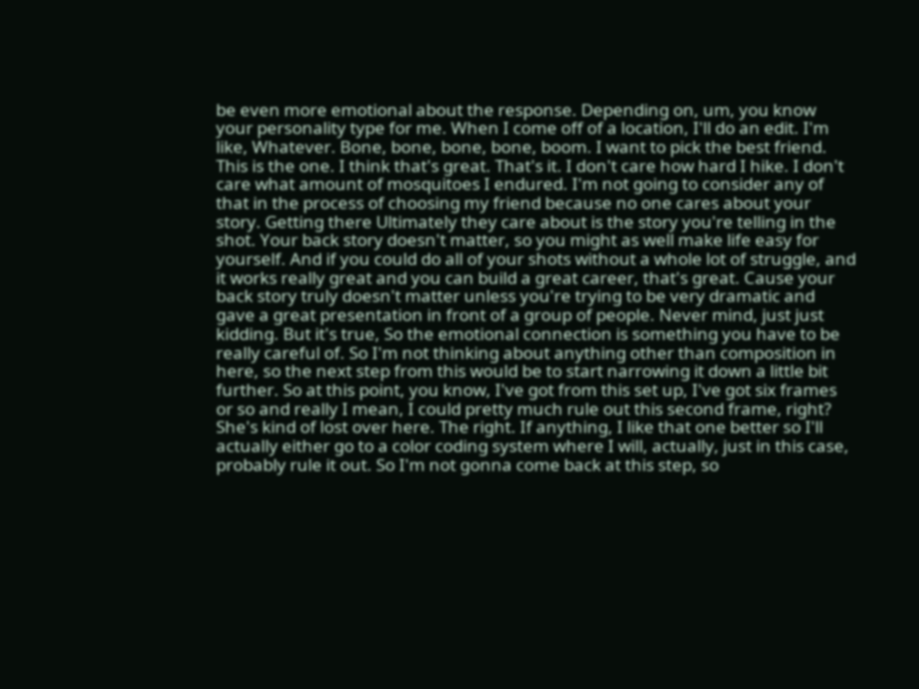be even more emotional about the response. Depending on, um, you know your personality type for me. When I come off of a location, I'll do an edit. I'm like, Whatever. Bone, bone, bone, bone, boom. I want to pick the best friend. This is the one. I think that's great. That's it. I don't care how hard I hike. I don't care what amount of mosquitoes I endured. I'm not going to consider any of that in the process of choosing my friend because no one cares about your story. Getting there Ultimately they care about is the story you're telling in the shot. Your back story doesn't matter, so you might as well make life easy for yourself. And if you could do all of your shots without a whole lot of struggle, and it works really great and you can build a great career, that's great. Cause your back story truly doesn't matter unless you're trying to be very dramatic and gave a great presentation in front of a group of people. Never mind, just just kidding. But it's true, So the emotional connection is something you have to be really careful of. So I'm not thinking about anything other than composition in here, so the next step from this would be to start narrowing it down a little bit further. So at this point, you know, I've got from this set up, I've got six frames or so and really I mean, I could pretty much rule out this second frame, right? She's kind of lost over here. The right. If anything, I like that one better so I'll actually either go to a color coding system where I will, actually, just in this case, probably rule it out. So I'm not gonna come back at this step, so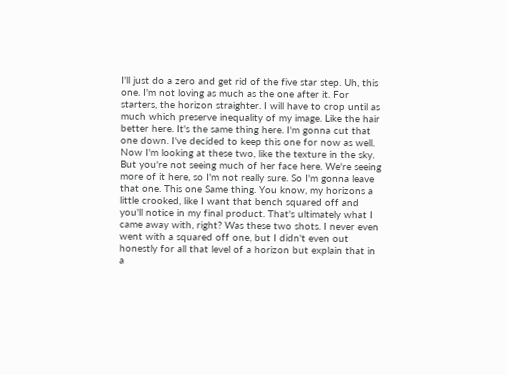I'll just do a zero and get rid of the five star step. Uh, this one. I'm not loving as much as the one after it. For starters, the horizon straighter. I will have to crop until as much which preserve inequality of my image. Like the hair better here. It's the same thing here. I'm gonna cut that one down. I've decided to keep this one for now as well. Now I'm looking at these two, like the texture in the sky. But you're not seeing much of her face here. We're seeing more of it here, so I'm not really sure. So I'm gonna leave that one. This one Same thing. You know, my horizons a little crooked, like I want that bench squared off and you'll notice in my final product. That's ultimately what I came away with, right? Was these two shots. I never even went with a squared off one, but I didn't even out honestly for all that level of a horizon but explain that in a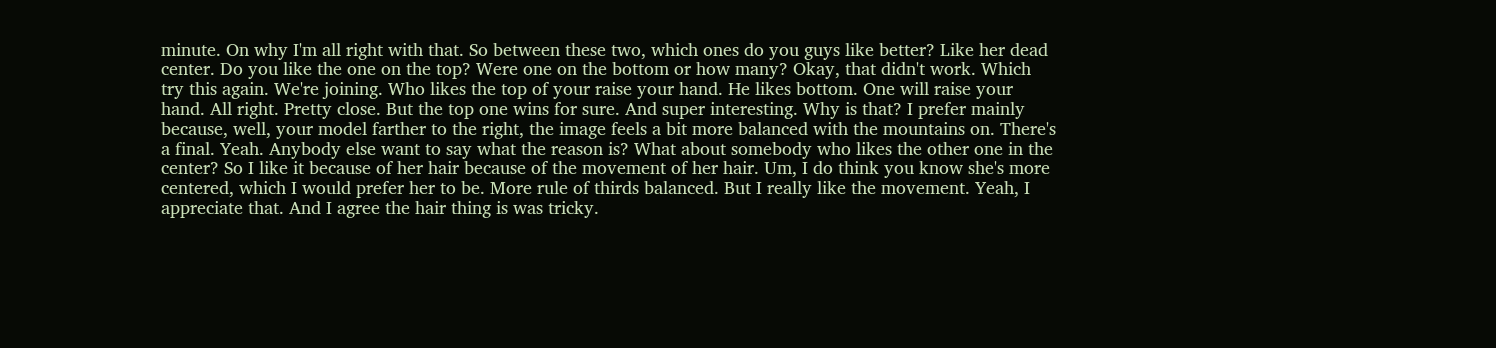minute. On why I'm all right with that. So between these two, which ones do you guys like better? Like her dead center. Do you like the one on the top? Were one on the bottom or how many? Okay, that didn't work. Which try this again. We're joining. Who likes the top of your raise your hand. He likes bottom. One will raise your hand. All right. Pretty close. But the top one wins for sure. And super interesting. Why is that? I prefer mainly because, well, your model farther to the right, the image feels a bit more balanced with the mountains on. There's a final. Yeah. Anybody else want to say what the reason is? What about somebody who likes the other one in the center? So I like it because of her hair because of the movement of her hair. Um, I do think you know she's more centered, which I would prefer her to be. More rule of thirds balanced. But I really like the movement. Yeah, I appreciate that. And I agree the hair thing is was tricky.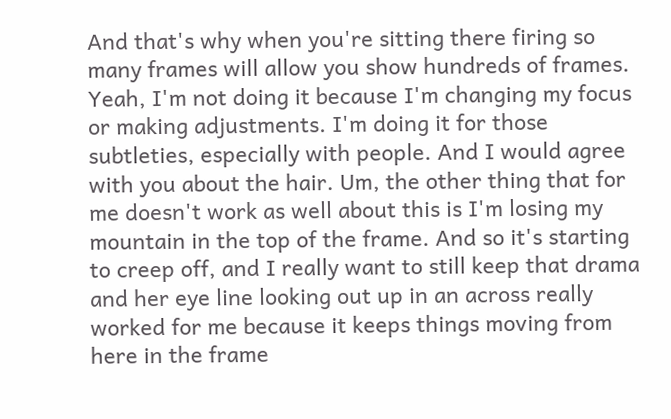And that's why when you're sitting there firing so many frames will allow you show hundreds of frames. Yeah, I'm not doing it because I'm changing my focus or making adjustments. I'm doing it for those subtleties, especially with people. And I would agree with you about the hair. Um, the other thing that for me doesn't work as well about this is I'm losing my mountain in the top of the frame. And so it's starting to creep off, and I really want to still keep that drama and her eye line looking out up in an across really worked for me because it keeps things moving from here in the frame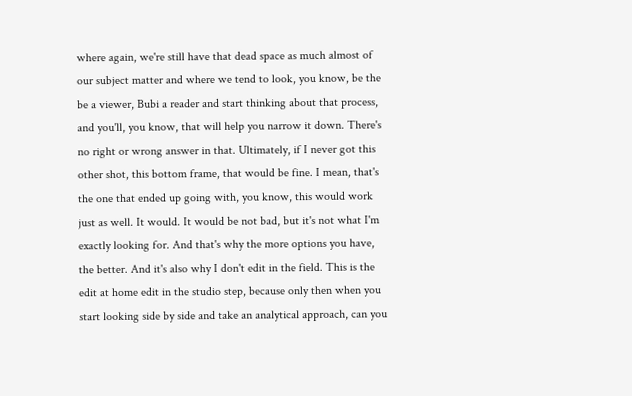where again, we're still have that dead space as much almost of our subject matter and where we tend to look, you know, be the be a viewer, Bubi a reader and start thinking about that process, and you'll, you know, that will help you narrow it down. There's no right or wrong answer in that. Ultimately, if I never got this other shot, this bottom frame, that would be fine. I mean, that's the one that ended up going with, you know, this would work just as well. It would. It would be not bad, but it's not what I'm exactly looking for. And that's why the more options you have, the better. And it's also why I don't edit in the field. This is the edit at home edit in the studio step, because only then when you start looking side by side and take an analytical approach, can you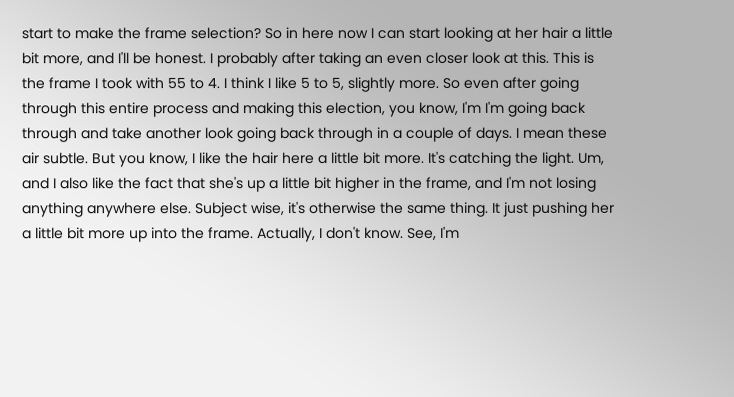start to make the frame selection? So in here now I can start looking at her hair a little bit more, and I'll be honest. I probably after taking an even closer look at this. This is the frame I took with 55 to 4. I think I like 5 to 5, slightly more. So even after going through this entire process and making this election, you know, I'm I'm going back through and take another look going back through in a couple of days. I mean these air subtle. But you know, I like the hair here a little bit more. It's catching the light. Um, and I also like the fact that she's up a little bit higher in the frame, and I'm not losing anything anywhere else. Subject wise, it's otherwise the same thing. It just pushing her a little bit more up into the frame. Actually, I don't know. See, I'm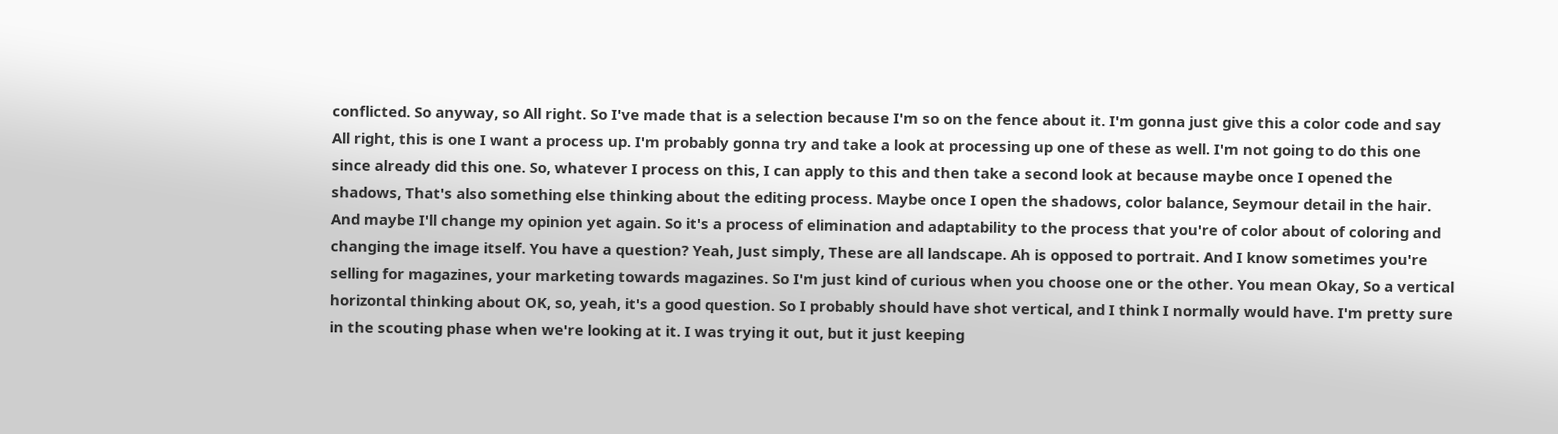conflicted. So anyway, so All right. So I've made that is a selection because I'm so on the fence about it. I'm gonna just give this a color code and say All right, this is one I want a process up. I'm probably gonna try and take a look at processing up one of these as well. I'm not going to do this one since already did this one. So, whatever I process on this, I can apply to this and then take a second look at because maybe once I opened the shadows, That's also something else thinking about the editing process. Maybe once I open the shadows, color balance, Seymour detail in the hair. And maybe I'll change my opinion yet again. So it's a process of elimination and adaptability to the process that you're of color about of coloring and changing the image itself. You have a question? Yeah, Just simply, These are all landscape. Ah is opposed to portrait. And I know sometimes you're selling for magazines, your marketing towards magazines. So I'm just kind of curious when you choose one or the other. You mean Okay, So a vertical horizontal thinking about OK, so, yeah, it's a good question. So I probably should have shot vertical, and I think I normally would have. I'm pretty sure in the scouting phase when we're looking at it. I was trying it out, but it just keeping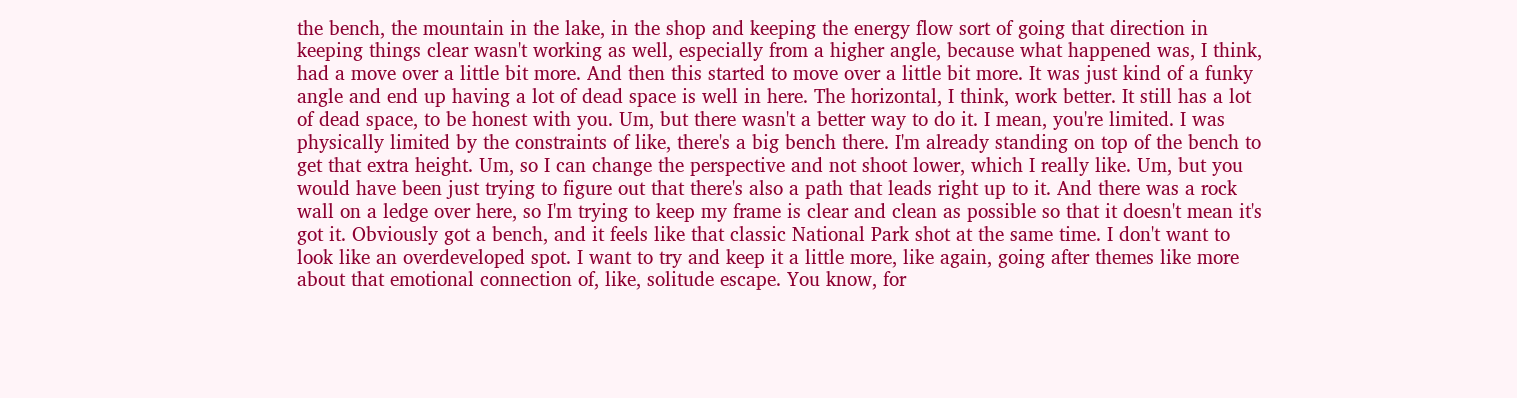the bench, the mountain in the lake, in the shop and keeping the energy flow sort of going that direction in keeping things clear wasn't working as well, especially from a higher angle, because what happened was, I think, had a move over a little bit more. And then this started to move over a little bit more. It was just kind of a funky angle and end up having a lot of dead space is well in here. The horizontal, I think, work better. It still has a lot of dead space, to be honest with you. Um, but there wasn't a better way to do it. I mean, you're limited. I was physically limited by the constraints of like, there's a big bench there. I'm already standing on top of the bench to get that extra height. Um, so I can change the perspective and not shoot lower, which I really like. Um, but you would have been just trying to figure out that there's also a path that leads right up to it. And there was a rock wall on a ledge over here, so I'm trying to keep my frame is clear and clean as possible so that it doesn't mean it's got it. Obviously got a bench, and it feels like that classic National Park shot at the same time. I don't want to look like an overdeveloped spot. I want to try and keep it a little more, like again, going after themes like more about that emotional connection of, like, solitude escape. You know, for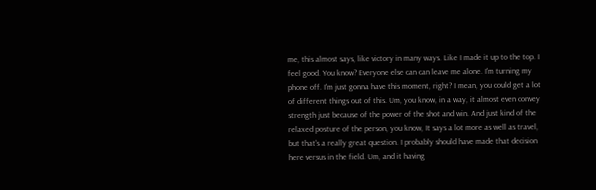me, this almost says, like victory in many ways. Like I made it up to the top. I feel good. You know? Everyone else can can leave me alone. I'm turning my phone off. I'm just gonna have this moment, right? I mean, you could get a lot of different things out of this. Um, you know, in a way, it almost even convey strength just because of the power of the shot and win. And just kind of the relaxed posture of the person, you know, It says a lot more as well as travel, but that's a really great question. I probably should have made that decision here versus in the field. Um, and it having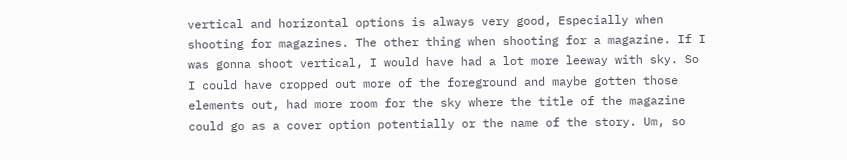vertical and horizontal options is always very good, Especially when shooting for magazines. The other thing when shooting for a magazine. If I was gonna shoot vertical, I would have had a lot more leeway with sky. So I could have cropped out more of the foreground and maybe gotten those elements out, had more room for the sky where the title of the magazine could go as a cover option potentially or the name of the story. Um, so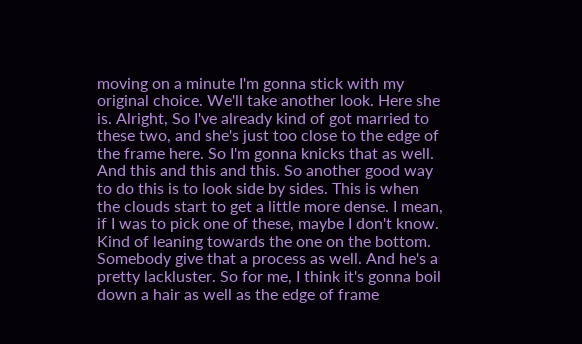moving on a minute I'm gonna stick with my original choice. We'll take another look. Here she is. Alright, So I've already kind of got married to these two, and she's just too close to the edge of the frame here. So I'm gonna knicks that as well. And this and this and this. So another good way to do this is to look side by sides. This is when the clouds start to get a little more dense. I mean, if I was to pick one of these, maybe I don't know. Kind of leaning towards the one on the bottom. Somebody give that a process as well. And he's a pretty lackluster. So for me, I think it's gonna boil down a hair as well as the edge of frame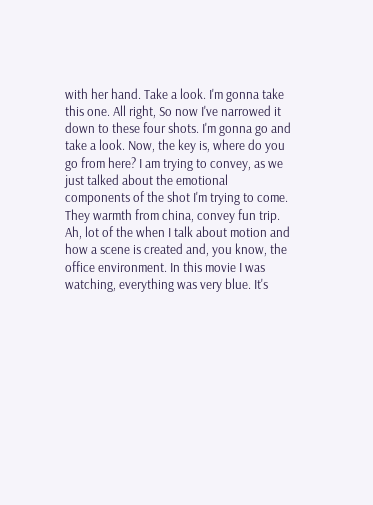with her hand. Take a look. I'm gonna take this one. All right, So now I've narrowed it down to these four shots. I'm gonna go and take a look. Now, the key is, where do you go from here? I am trying to convey, as we just talked about the emotional components of the shot I'm trying to come. They warmth from china, convey fun trip. Ah, lot of the when I talk about motion and how a scene is created and, you know, the office environment. In this movie I was watching, everything was very blue. It's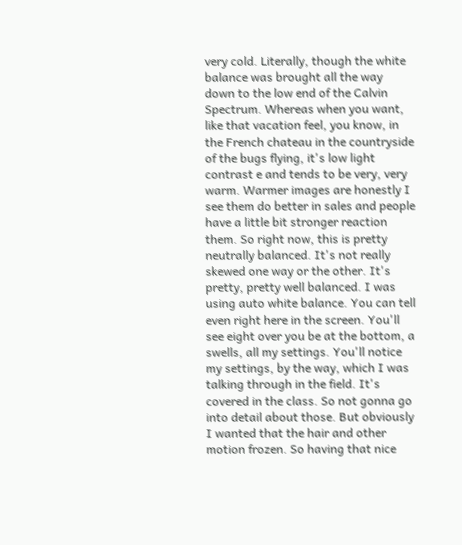very cold. Literally, though the white balance was brought all the way down to the low end of the Calvin Spectrum. Whereas when you want, like that vacation feel, you know, in the French chateau in the countryside of the bugs flying, it's low light contrast e and tends to be very, very warm. Warmer images are honestly I see them do better in sales and people have a little bit stronger reaction them. So right now, this is pretty neutrally balanced. It's not really skewed one way or the other. It's pretty, pretty well balanced. I was using auto white balance. You can tell even right here in the screen. You'll see eight over you be at the bottom, a swells, all my settings. You'll notice my settings, by the way, which I was talking through in the field. It's covered in the class. So not gonna go into detail about those. But obviously I wanted that the hair and other motion frozen. So having that nice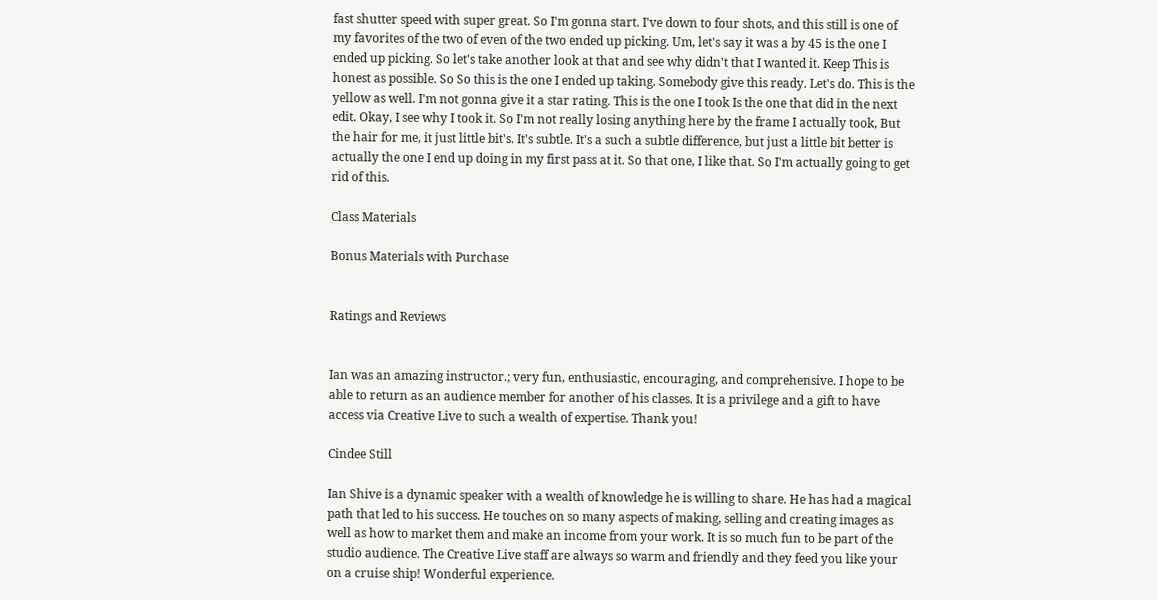fast shutter speed with super great. So I'm gonna start. I've down to four shots, and this still is one of my favorites of the two of even of the two ended up picking. Um, let's say it was a by 45 is the one I ended up picking. So let's take another look at that and see why didn't that I wanted it. Keep This is honest as possible. So So this is the one I ended up taking. Somebody give this ready. Let's do. This is the yellow as well. I'm not gonna give it a star rating. This is the one I took Is the one that did in the next edit. Okay, I see why I took it. So I'm not really losing anything here by the frame I actually took, But the hair for me, it just little bit's. It's subtle. It's a such a subtle difference, but just a little bit better is actually the one I end up doing in my first pass at it. So that one, I like that. So I'm actually going to get rid of this.

Class Materials

Bonus Materials with Purchase


Ratings and Reviews


Ian was an amazing instructor.; very fun, enthusiastic, encouraging, and comprehensive. I hope to be able to return as an audience member for another of his classes. It is a privilege and a gift to have access via Creative Live to such a wealth of expertise. Thank you!

Cindee Still

Ian Shive is a dynamic speaker with a wealth of knowledge he is willing to share. He has had a magical path that led to his success. He touches on so many aspects of making, selling and creating images as well as how to market them and make an income from your work. It is so much fun to be part of the studio audience. The Creative Live staff are always so warm and friendly and they feed you like your on a cruise ship! Wonderful experience.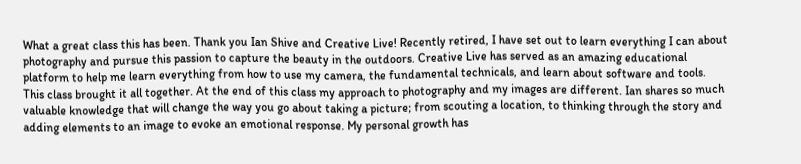What a great class this has been. Thank you Ian Shive and Creative Live! Recently retired, I have set out to learn everything I can about photography and pursue this passion to capture the beauty in the outdoors. Creative Live has served as an amazing educational platform to help me learn everything from how to use my camera, the fundamental technicals, and learn about software and tools. This class brought it all together. At the end of this class my approach to photography and my images are different. Ian shares so much valuable knowledge that will change the way you go about taking a picture; from scouting a location, to thinking through the story and adding elements to an image to evoke an emotional response. My personal growth has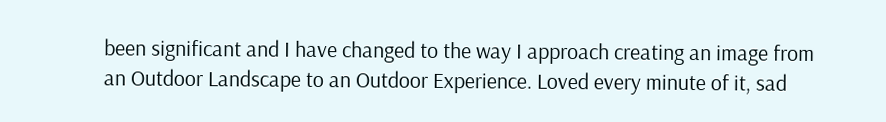been significant and I have changed to the way I approach creating an image from an Outdoor Landscape to an Outdoor Experience. Loved every minute of it, sad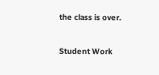the class is over.

Student Work